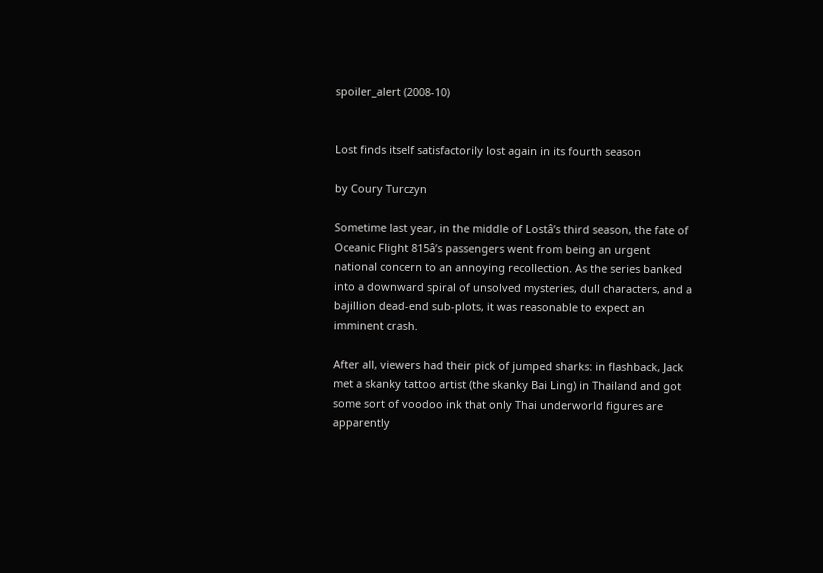spoiler_alert (2008-10)


Lost finds itself satisfactorily lost again in its fourth season

by Coury Turczyn

Sometime last year, in the middle of Lostâ’s third season, the fate of Oceanic Flight 815â’s passengers went from being an urgent national concern to an annoying recollection. As the series banked into a downward spiral of unsolved mysteries, dull characters, and a bajillion dead-end sub-plots, it was reasonable to expect an imminent crash.

After all, viewers had their pick of jumped sharks: in flashback, Jack met a skanky tattoo artist (the skanky Bai Ling) in Thailand and got some sort of voodoo ink that only Thai underworld figures are apparently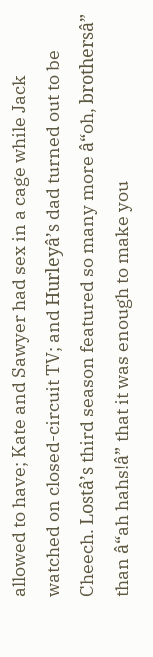allowed to have; Kate and Sawyer had sex in a cage while Jack watched on closed-circuit TV; and Hurleyâ’s dad turned out to be Cheech. Lostâ’s third season featured so many more â“oh, brothersâ” than â“ah hahs!â” that it was enough to make you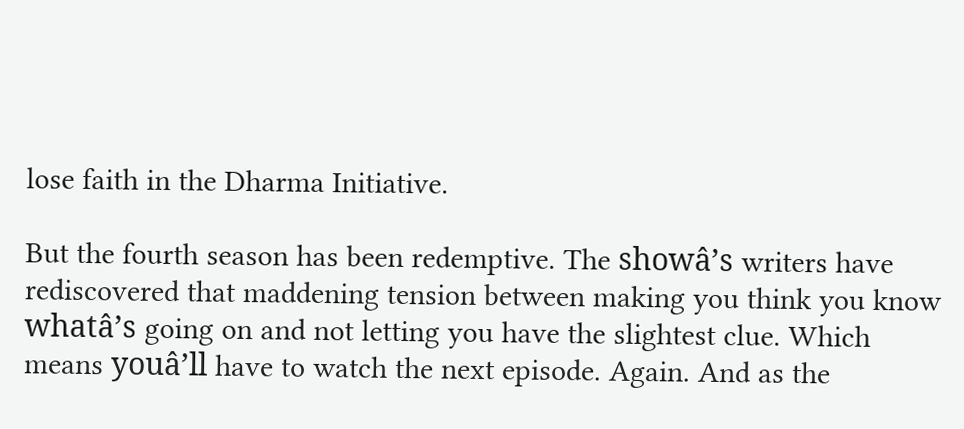lose faith in the Dharma Initiative.

But the fourth season has been redemptive. The showâ’s writers have rediscovered that maddening tension between making you think you know whatâ’s going on and not letting you have the slightest clue. Which means youâ’ll have to watch the next episode. Again. And as the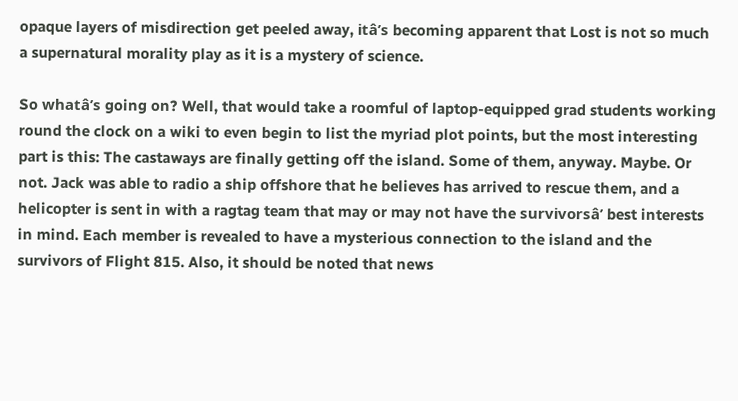opaque layers of misdirection get peeled away, itâ’s becoming apparent that Lost is not so much a supernatural morality play as it is a mystery of science.

So whatâ’s going on? Well, that would take a roomful of laptop-equipped grad students working round the clock on a wiki to even begin to list the myriad plot points, but the most interesting part is this: The castaways are finally getting off the island. Some of them, anyway. Maybe. Or not. Jack was able to radio a ship offshore that he believes has arrived to rescue them, and a helicopter is sent in with a ragtag team that may or may not have the survivorsâ’ best interests in mind. Each member is revealed to have a mysterious connection to the island and the survivors of Flight 815. Also, it should be noted that news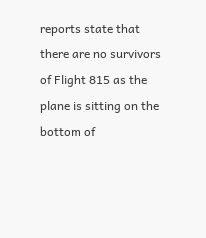reports state that there are no survivors of Flight 815 as the plane is sitting on the bottom of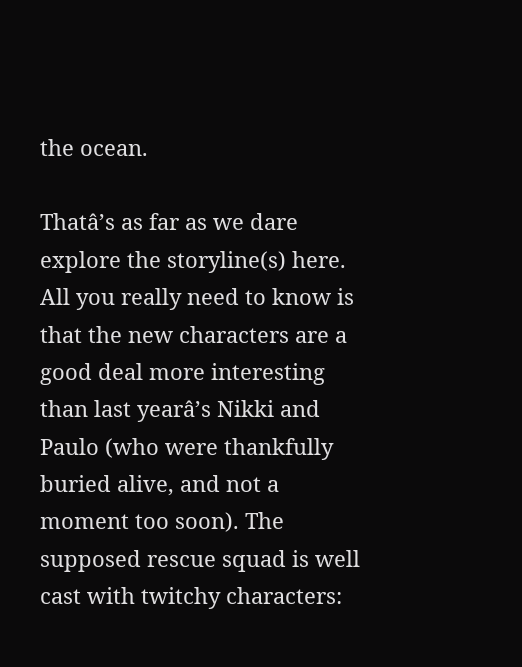the ocean.

Thatâ’s as far as we dare explore the storyline(s) here. All you really need to know is that the new characters are a good deal more interesting than last yearâ’s Nikki and Paulo (who were thankfully buried alive, and not a moment too soon). The supposed rescue squad is well cast with twitchy characters: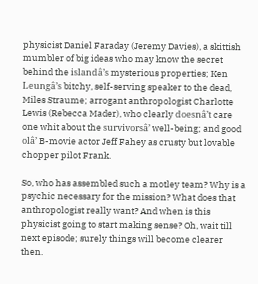physicist Daniel Faraday (Jeremy Davies), a skittish mumbler of big ideas who may know the secret behind the islandâ’s mysterious properties; Ken Leungâ’s bitchy, self-serving speaker to the dead, Miles Straume; arrogant anthropologist Charlotte Lewis (Rebecca Mader), who clearly doesnâ’t care one whit about the survivorsâ’ well-being; and good olâ’ B-movie actor Jeff Fahey as crusty but lovable chopper pilot Frank.

So, who has assembled such a motley team? Why is a psychic necessary for the mission? What does that anthropologist really want? And when is this physicist going to start making sense? Oh, wait till next episode; surely things will become clearer then.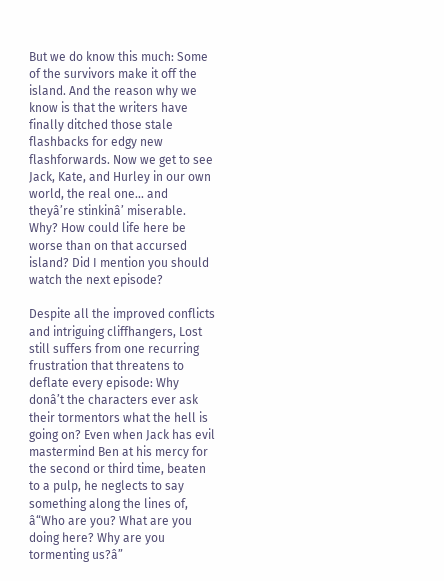But we do know this much: Some of the survivors make it off the island. And the reason why we know is that the writers have finally ditched those stale flashbacks for edgy new flashforwards. Now we get to see Jack, Kate, and Hurley in our own world, the real one... and theyâ’re stinkinâ’ miserable. Why? How could life here be worse than on that accursed island? Did I mention you should watch the next episode?

Despite all the improved conflicts and intriguing cliffhangers, Lost still suffers from one recurring frustration that threatens to deflate every episode: Why donâ’t the characters ever ask their tormentors what the hell is going on? Even when Jack has evil mastermind Ben at his mercy for the second or third time, beaten to a pulp, he neglects to say something along the lines of, â“Who are you? What are you doing here? Why are you tormenting us?â”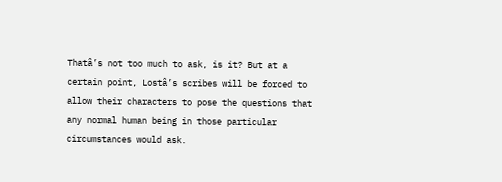Thatâ’s not too much to ask, is it? But at a certain point, Lostâ’s scribes will be forced to allow their characters to pose the questions that any normal human being in those particular circumstances would ask.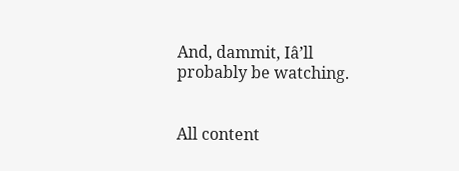And, dammit, Iâ’ll probably be watching.


All content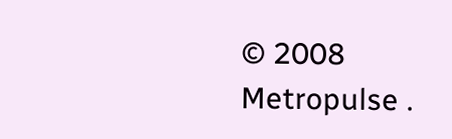© 2008 Metropulse .